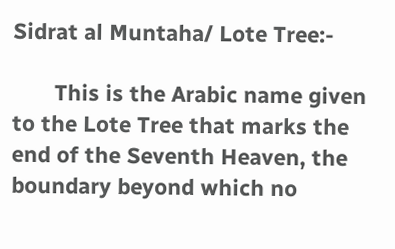Sidrat al Muntaha/ Lote Tree:-

       This is the Arabic name given to the Lote Tree that marks the end of the Seventh Heaven, the boundary beyond which no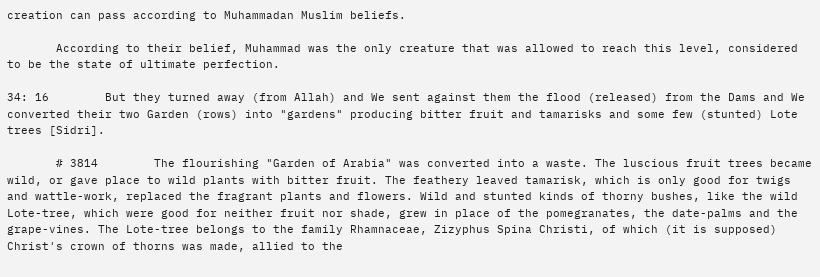creation can pass according to Muhammadan Muslim beliefs.

       According to their belief, Muhammad was the only creature that was allowed to reach this level, considered to be the state of ultimate perfection.

34: 16        But they turned away (from Allah) and We sent against them the flood (released) from the Dams and We converted their two Garden (rows) into "gardens" producing bitter fruit and tamarisks and some few (stunted) Lote trees [Sidri].

       # 3814        The flourishing "Garden of Arabia" was converted into a waste. The luscious fruit trees became wild, or gave place to wild plants with bitter fruit. The feathery leaved tamarisk, which is only good for twigs and wattle-work, replaced the fragrant plants and flowers. Wild and stunted kinds of thorny bushes, like the wild Lote-tree, which were good for neither fruit nor shade, grew in place of the pomegranates, the date-palms and the grape-vines. The Lote-tree belongs to the family Rhamnaceae, Zizyphus Spina Christi, of which (it is supposed) Christ's crown of thorns was made, allied to the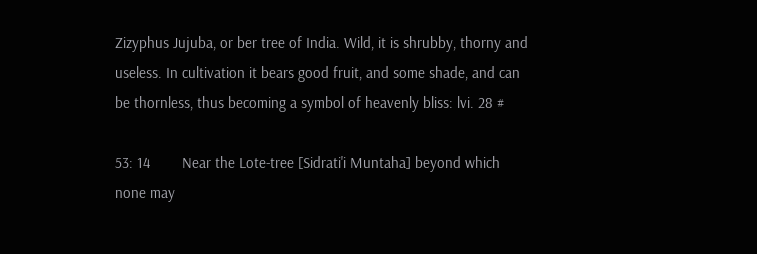Zizyphus Jujuba, or ber tree of India. Wild, it is shrubby, thorny and useless. In cultivation it bears good fruit, and some shade, and can be thornless, thus becoming a symbol of heavenly bliss: lvi. 28 #

53: 14        Near the Lote-tree [Sidrati'i Muntaha] beyond which none may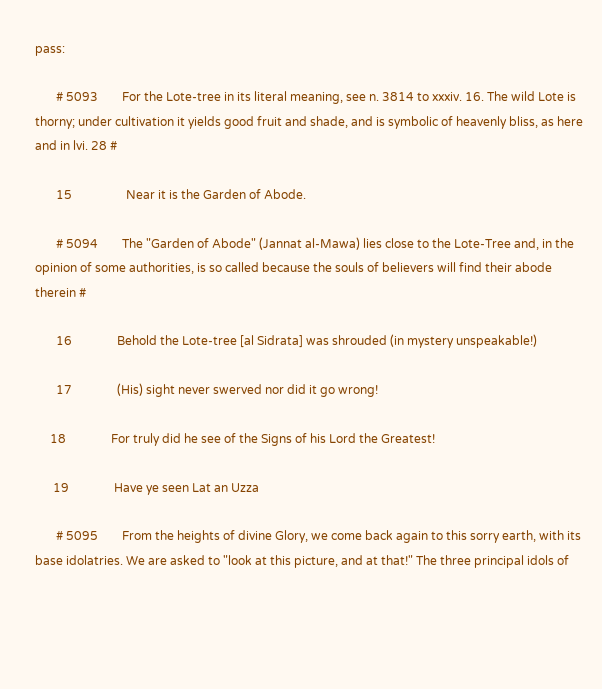pass:

       # 5093        For the Lote-tree in its literal meaning, see n. 3814 to xxxiv. 16. The wild Lote is thorny; under cultivation it yields good fruit and shade, and is symbolic of heavenly bliss, as here and in lvi. 28 #

       15                  Near it is the Garden of Abode.

       # 5094        The "Garden of Abode" (Jannat al-Mawa) lies close to the Lote-Tree and, in the opinion of some authorities, is so called because the souls of believers will find their abode therein #

       16               Behold the Lote-tree [al Sidrata] was shrouded (in mystery unspeakable!)

       17               (His) sight never swerved nor did it go wrong!

     18               For truly did he see of the Signs of his Lord the Greatest!

      19               Have ye seen Lat an Uzza

       # 5095        From the heights of divine Glory, we come back again to this sorry earth, with its base idolatries. We are asked to "look at this picture, and at that!" The three principal idols of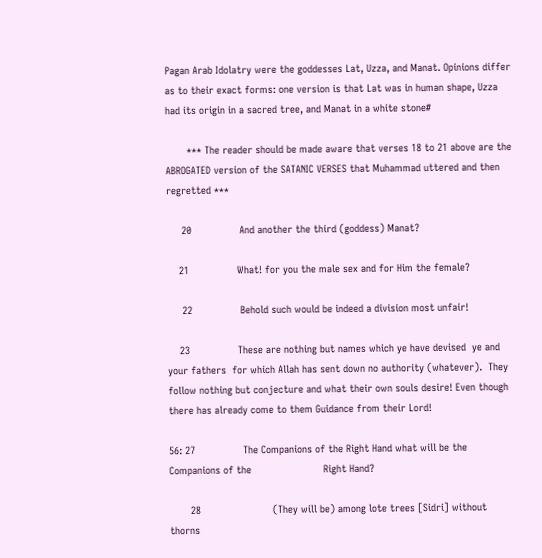Pagan Arab Idolatry were the goddesses Lat, Uzza, and Manat. Opinions differ as to their exact forms: one version is that Lat was in human shape, Uzza had its origin in a sacred tree, and Manat in a white stone#

       *** The reader should be made aware that verses 18 to 21 above are the ABROGATED version of the SATANIC VERSES that Muhammad uttered and then regretted ***

     20                And another the third (goddess) Manat?

    21                What! for you the male sex and for Him the female?

     22                Behold such would be indeed a division most unfair!

    23                These are nothing but names which ye have devised  ye and your fathers  for which Allah has sent down no authority (whatever).  They follow nothing but conjecture and what their own souls desire! Even though there has already come to them Guidance from their Lord!

56: 27                The Companions of the Right Hand what will be the Companions of the                        Right Hand?

       28                        (They will be) among lote trees [Sidri] without thorns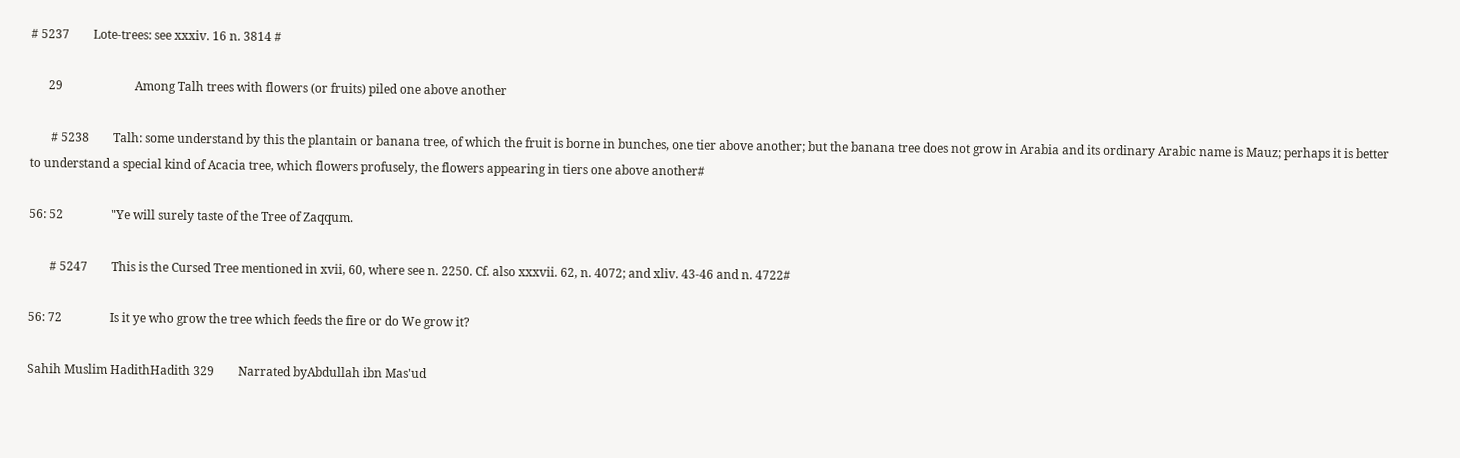# 5237        Lote-trees: see xxxiv. 16 n. 3814 #

      29                        Among Talh trees with flowers (or fruits) piled one above another

       # 5238        Talh: some understand by this the plantain or banana tree, of which the fruit is borne in bunches, one tier above another; but the banana tree does not grow in Arabia and its ordinary Arabic name is Mauz; perhaps it is better to understand a special kind of Acacia tree, which flowers profusely, the flowers appearing in tiers one above another#

56: 52                "Ye will surely taste of the Tree of Zaqqum.

       # 5247        This is the Cursed Tree mentioned in xvii, 60, where see n. 2250. Cf. also xxxvii. 62, n. 4072; and xliv. 43-46 and n. 4722#

56: 72                Is it ye who grow the tree which feeds the fire or do We grow it?

Sahih Muslim HadithHadith 329        Narrated byAbdullah ibn Mas'ud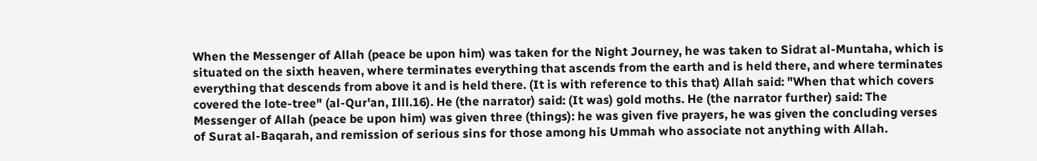When the Messenger of Allah (peace be upon him) was taken for the Night Journey, he was taken to Sidrat al-Muntaha, which is situated on the sixth heaven, where terminates everything that ascends from the earth and is held there, and where terminates everything that descends from above it and is held there. (It is with reference to this that) Allah said: "When that which covers covered the lote-tree" (al-Qur'an, Illl.16). He (the narrator) said: (It was) gold moths. He (the narrator further) said: The Messenger of Allah (peace be upon him) was given three (things): he was given five prayers, he was given the concluding verses of Surat al-Baqarah, and remission of serious sins for those among his Ummah who associate not anything with Allah.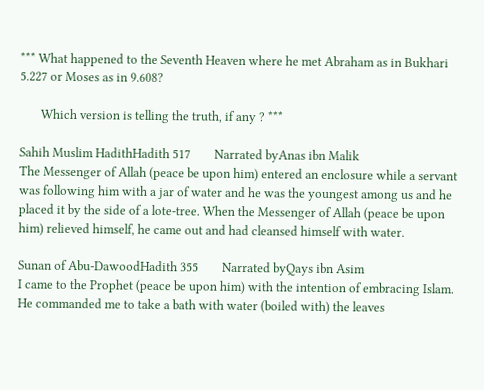*** What happened to the Seventh Heaven where he met Abraham as in Bukhari 5.227 or Moses as in 9.608?

       Which version is telling the truth, if any ? ***

Sahih Muslim HadithHadith 517        Narrated byAnas ibn Malik
The Messenger of Allah (peace be upon him) entered an enclosure while a servant was following him with a jar of water and he was the youngest among us and he placed it by the side of a lote-tree. When the Messenger of Allah (peace be upon him) relieved himself, he came out and had cleansed himself with water.

Sunan of Abu-DawoodHadith 355        Narrated byQays ibn Asim
I came to the Prophet (peace be upon him) with the intention of embracing Islam. He commanded me to take a bath with water (boiled with) the leaves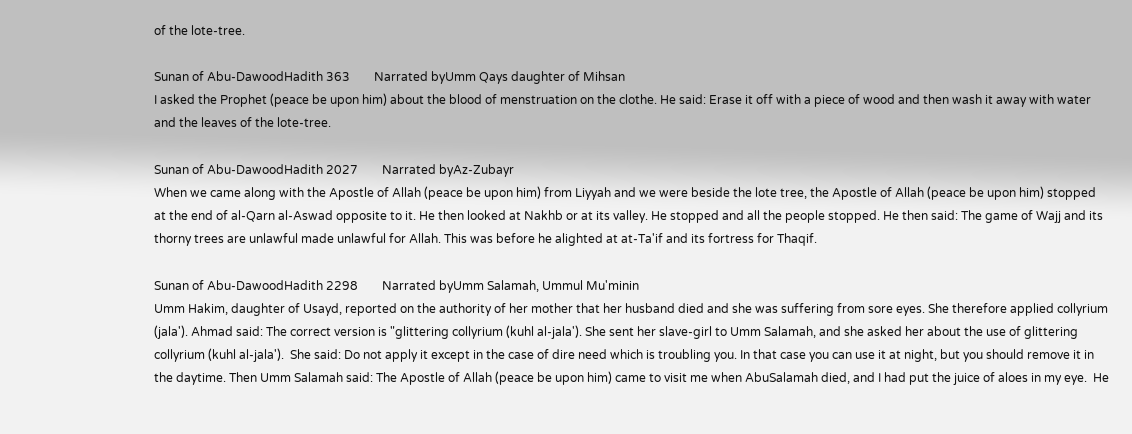of the lote-tree.

Sunan of Abu-DawoodHadith 363        Narrated byUmm Qays daughter of Mihsan
I asked the Prophet (peace be upon him) about the blood of menstruation on the clothe. He said: Erase it off with a piece of wood and then wash it away with water and the leaves of the lote-tree.

Sunan of Abu-DawoodHadith 2027        Narrated byAz-Zubayr
When we came along with the Apostle of Allah (peace be upon him) from Liyyah and we were beside the lote tree, the Apostle of Allah (peace be upon him) stopped at the end of al-Qarn al-Aswad opposite to it. He then looked at Nakhb or at its valley. He stopped and all the people stopped. He then said: The game of Wajj and its thorny trees are unlawful made unlawful for Allah. This was before he alighted at at-Ta'if and its fortress for Thaqif.

Sunan of Abu-DawoodHadith 2298        Narrated byUmm Salamah, Ummul Mu'minin
Umm Hakim, daughter of Usayd, reported on the authority of her mother that her husband died and she was suffering from sore eyes. She therefore applied collyrium (jala'). Ahmad said: The correct version is "glittering collyrium (kuhl al-jala'). She sent her slave-girl to Umm Salamah, and she asked her about the use of glittering collyrium (kuhl al-jala').  She said: Do not apply it except in the case of dire need which is troubling you. In that case you can use it at night, but you should remove it in the daytime. Then Umm Salamah said: The Apostle of Allah (peace be upon him) came to visit me when AbuSalamah died, and I had put the juice of aloes in my eye.  He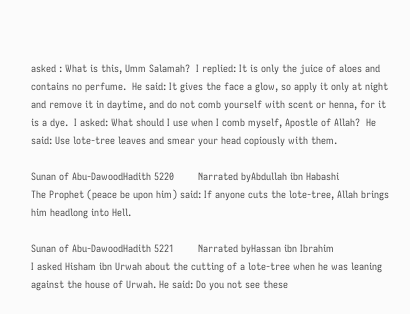asked : What is this, Umm Salamah?  I replied: It is only the juice of aloes and contains no perfume.  He said: It gives the face a glow, so apply it only at night and remove it in daytime, and do not comb yourself with scent or henna, for it is a dye.  I asked: What should I use when I comb myself, Apostle of Allah?  He said: Use lote-tree leaves and smear your head copiously with them.

Sunan of Abu-DawoodHadith 5220        Narrated byAbdullah ibn Habashi
The Prophet (peace be upon him) said: If anyone cuts the lote-tree, Allah brings him headlong into Hell.

Sunan of Abu-DawoodHadith 5221        Narrated byHassan ibn Ibrahim
I asked Hisham ibn Urwah about the cutting of a lote-tree when he was leaning against the house of Urwah. He said: Do you not see these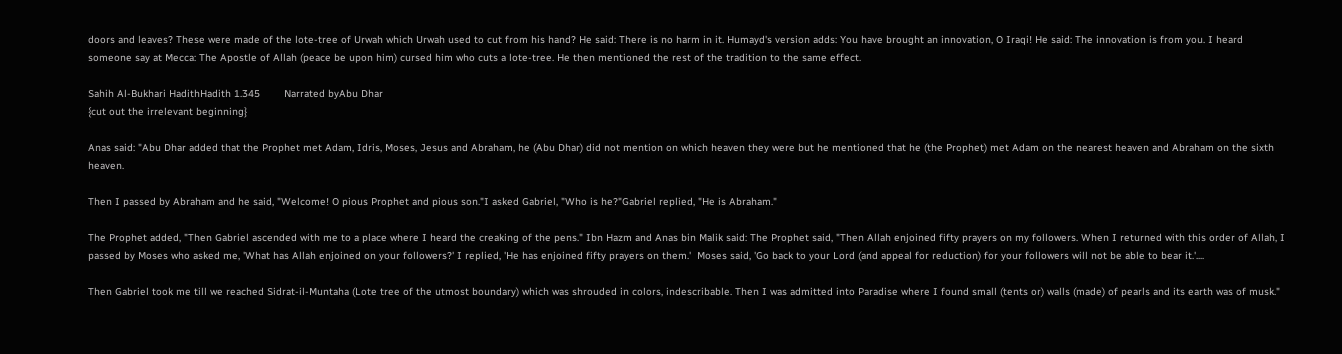doors and leaves? These were made of the lote-tree of Urwah which Urwah used to cut from his hand? He said: There is no harm in it. Humayd's version adds: You have brought an innovation, O Iraqi! He said: The innovation is from you. I heard someone say at Mecca: The Apostle of Allah (peace be upon him) cursed him who cuts a lote-tree. He then mentioned the rest of the tradition to the same effect.

Sahih Al-Bukhari HadithHadith 1.345        Narrated byAbu Dhar
{cut out the irrelevant beginning}

Anas said: "Abu Dhar added that the Prophet met Adam, Idris, Moses, Jesus and Abraham, he (Abu Dhar) did not mention on which heaven they were but he mentioned that he (the Prophet) met Adam on the nearest heaven and Abraham on the sixth heaven.

Then I passed by Abraham and he said, "Welcome! O pious Prophet and pious son."I asked Gabriel, "Who is he?"Gabriel replied, "He is Abraham."

The Prophet added, "Then Gabriel ascended with me to a place where I heard the creaking of the pens." Ibn Hazm and Anas bin Malik said: The Prophet said, "Then Allah enjoined fifty prayers on my followers. When I returned with this order of Allah, I passed by Moses who asked me, 'What has Allah enjoined on your followers?' I replied, 'He has enjoined fifty prayers on them.'  Moses said, 'Go back to your Lord (and appeal for reduction) for your followers will not be able to bear it.'....

Then Gabriel took me till we reached Sidrat-il-Muntaha (Lote tree of the utmost boundary) which was shrouded in colors, indescribable. Then I was admitted into Paradise where I found small (tents or) walls (made) of pearls and its earth was of musk."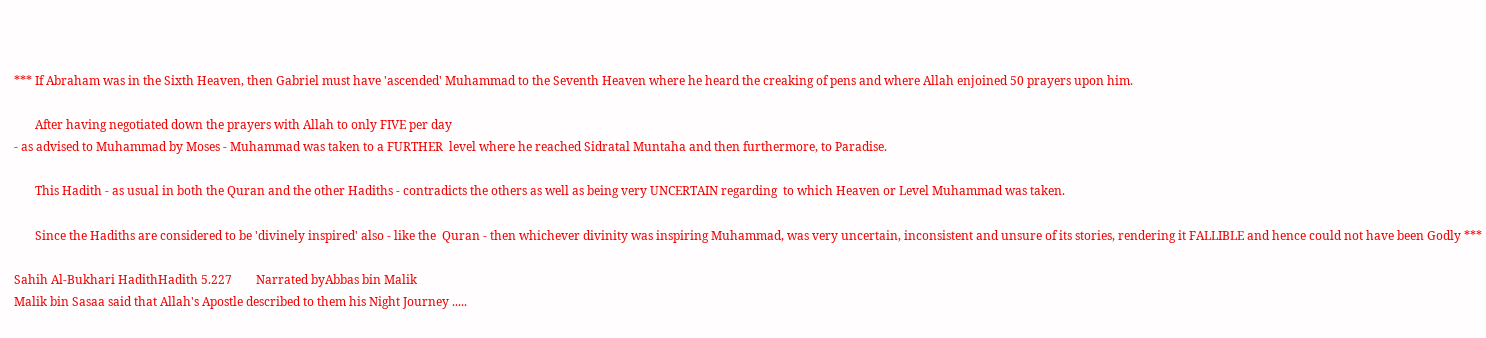*** If Abraham was in the Sixth Heaven, then Gabriel must have 'ascended' Muhammad to the Seventh Heaven where he heard the creaking of pens and where Allah enjoined 50 prayers upon him.

       After having negotiated down the prayers with Allah to only FIVE per day
- as advised to Muhammad by Moses - Muhammad was taken to a FURTHER  level where he reached Sidratal Muntaha and then furthermore, to Paradise.

       This Hadith - as usual in both the Quran and the other Hadiths - contradicts the others as well as being very UNCERTAIN regarding  to which Heaven or Level Muhammad was taken.

       Since the Hadiths are considered to be 'divinely inspired' also - like the  Quran - then whichever divinity was inspiring Muhammad, was very uncertain, inconsistent and unsure of its stories, rendering it FALLIBLE and hence could not have been Godly ***

Sahih Al-Bukhari HadithHadith 5.227        Narrated byAbbas bin Malik
Malik bin Sasaa said that Allah's Apostle described to them his Night Journey .....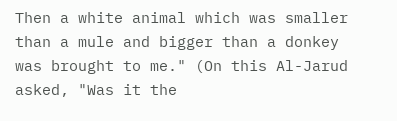Then a white animal which was smaller than a mule and bigger than a donkey was brought to me." (On this Al-Jarud asked, "Was it the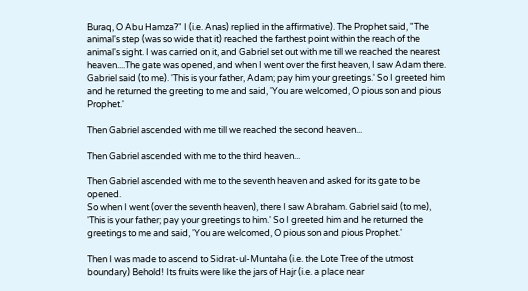Buraq, O Abu Hamza?" I (i.e. Anas) replied in the affirmative). The Prophet said, "The animal's step (was so wide that it) reached the farthest point within the reach of the animal's sight. I was carried on it, and Gabriel set out with me till we reached the nearest heaven....The gate was opened, and when I went over the first heaven, I saw Adam there. Gabriel said (to me). 'This is your father, Adam; pay him your greetings.' So I greeted him and he returned the greeting to me and said, 'You are welcomed, O pious son and pious Prophet.'

Then Gabriel ascended with me till we reached the second heaven...

Then Gabriel ascended with me to the third heaven...

Then Gabriel ascended with me to the seventh heaven and asked for its gate to be opened.
So when I went (over the seventh heaven), there I saw Abraham. Gabriel said (to me), 'This is your father; pay your greetings to him.' So I greeted him and he returned the greetings to me and said, 'You are welcomed, O pious son and pious Prophet.'

Then I was made to ascend to Sidrat-ul-Muntaha (i.e. the Lote Tree of the utmost boundary) Behold! Its fruits were like the jars of Hajr (i.e. a place near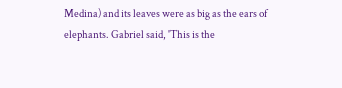Medina) and its leaves were as big as the ears of elephants. Gabriel said, 'This is the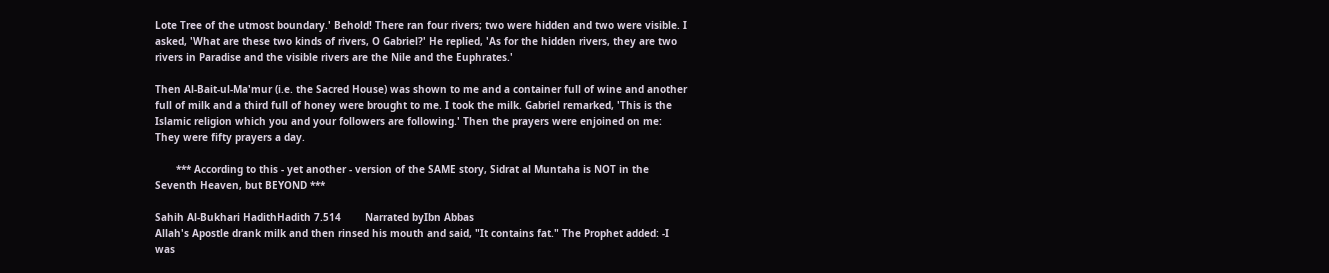Lote Tree of the utmost boundary.' Behold! There ran four rivers; two were hidden and two were visible. I asked, 'What are these two kinds of rivers, O Gabriel?' He replied, 'As for the hidden rivers, they are two rivers in Paradise and the visible rivers are the Nile and the Euphrates.'

Then Al-Bait-ul-Ma'mur (i.e. the Sacred House) was shown to me and a container full of wine and another full of milk and a third full of honey were brought to me. I took the milk. Gabriel remarked, 'This is the Islamic religion which you and your followers are following.' Then the prayers were enjoined on me: They were fifty prayers a day.

       *** According to this - yet another - version of the SAME story, Sidrat al Muntaha is NOT in the Seventh Heaven, but BEYOND ***

Sahih Al-Bukhari HadithHadith 7.514        Narrated byIbn Abbas
Allah's Apostle drank milk and then rinsed his mouth and said, "It contains fat." The Prophet added: -I was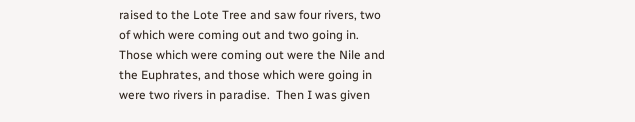raised to the Lote Tree and saw four rivers, two of which were coming out and two going in. Those which were coming out were the Nile and the Euphrates, and those which were going in were two rivers in paradise.  Then I was given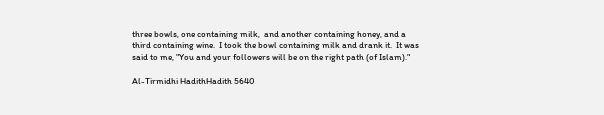three bowls, one containing milk,  and another containing honey, and a third containing wine.  I took the bowl containing milk and drank it.  It was said to me, "You and your followers will be on the right path (of Islam)."

Al-Tirmidhi HadithHadith 5640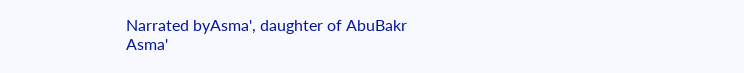Narrated byAsma', daughter of AbuBakr
Asma'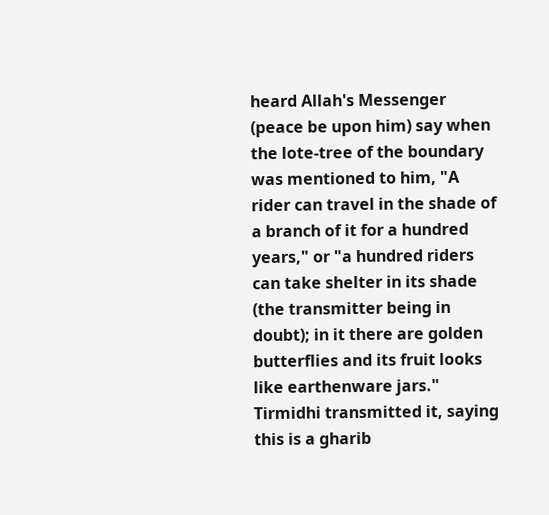heard Allah's Messenger (peace be upon him) say when the lote-tree of the boundary was mentioned to him, "A rider can travel in the shade of a branch of it for a hundred years," or "a hundred riders can take shelter in its shade (the transmitter being in doubt); in it there are golden butterflies and its fruit looks like earthenware jars."
Tirmidhi transmitted it, saying this is a gharib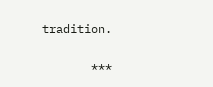tradition.

       ***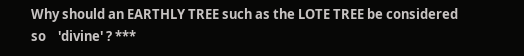Why should an EARTHLY TREE such as the LOTE TREE be considered so    'divine' ? ***